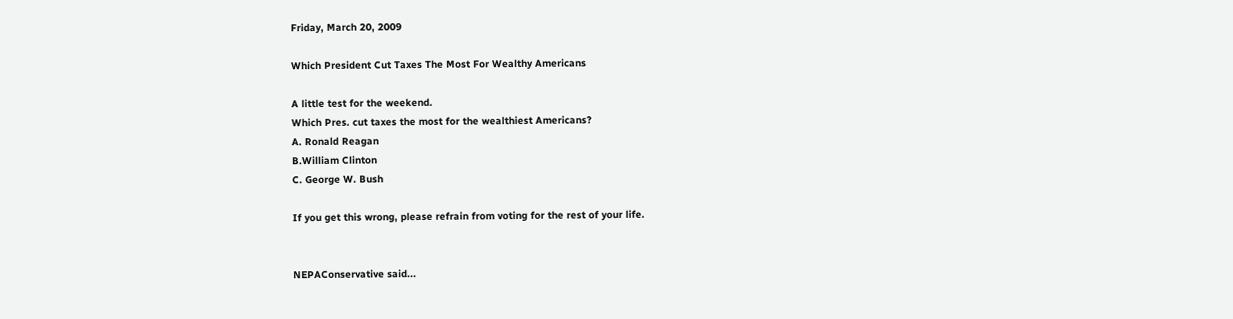Friday, March 20, 2009

Which President Cut Taxes The Most For Wealthy Americans

A little test for the weekend.
Which Pres. cut taxes the most for the wealthiest Americans?
A. Ronald Reagan
B.William Clinton
C. George W. Bush

If you get this wrong, please refrain from voting for the rest of your life.


NEPAConservative said...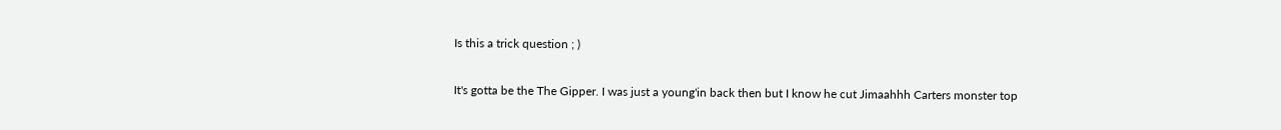Is this a trick question ; )

It's gotta be the The Gipper. I was just a young'in back then but I know he cut Jimaahhh Carters monster top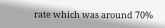rate which was around 70%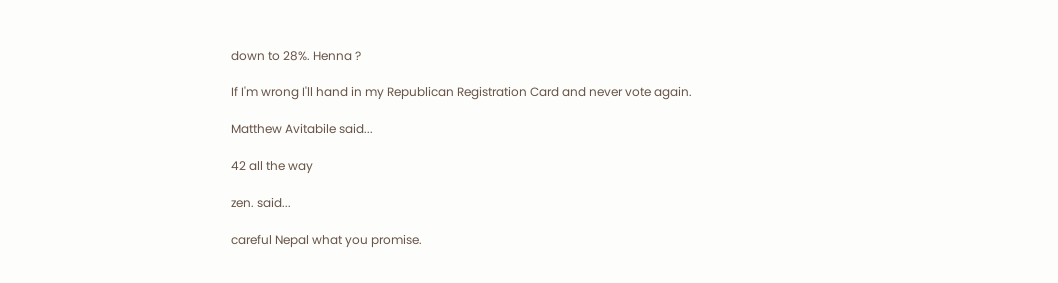down to 28%. Henna ?

If I'm wrong I'll hand in my Republican Registration Card and never vote again.

Matthew Avitabile said...

42 all the way

zen. said...

careful Nepal what you promise.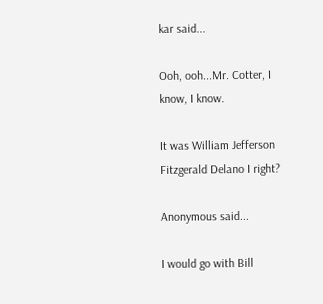kar said...

Ooh, ooh...Mr. Cotter, I know, I know.

It was William Jefferson Fitzgerald Delano I right?

Anonymous said...

I would go with Bill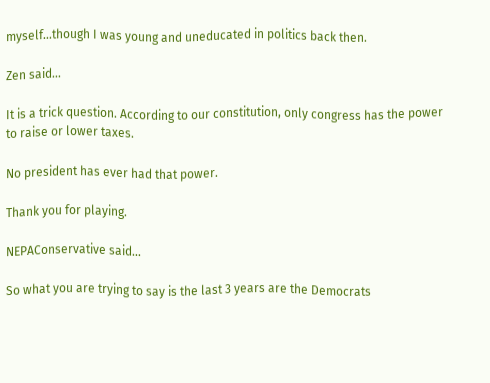myself...though I was young and uneducated in politics back then.

Zen said...

It is a trick question. According to our constitution, only congress has the power to raise or lower taxes.

No president has ever had that power.

Thank you for playing.

NEPAConservative said...

So what you are trying to say is the last 3 years are the Democrats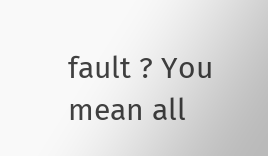fault ? You mean all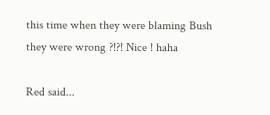this time when they were blaming Bush they were wrong ?!?! Nice ! haha

Red said...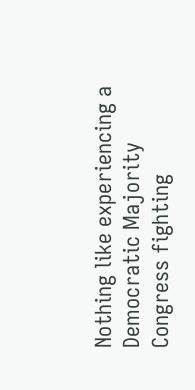Nothing like experiencing a Democratic Majority Congress fighting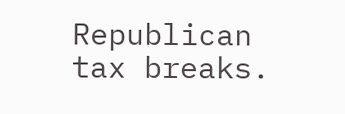Republican tax breaks.